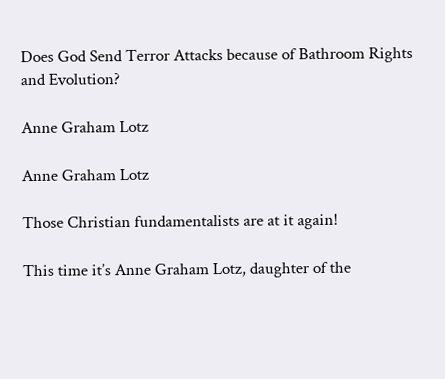Does God Send Terror Attacks because of Bathroom Rights and Evolution?

Anne Graham Lotz

Anne Graham Lotz

Those Christian fundamentalists are at it again!

This time it’s Anne Graham Lotz, daughter of the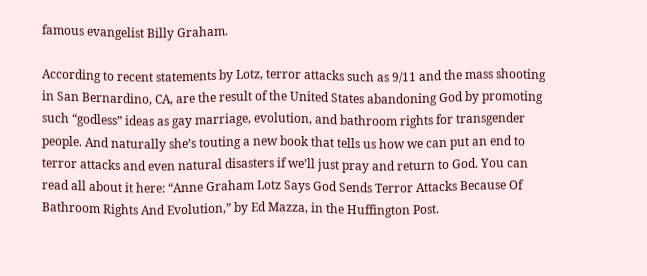famous evangelist Billy Graham.

According to recent statements by Lotz, terror attacks such as 9/11 and the mass shooting in San Bernardino, CA, are the result of the United States abandoning God by promoting such “godless” ideas as gay marriage, evolution, and bathroom rights for transgender people. And naturally she’s touting a new book that tells us how we can put an end to terror attacks and even natural disasters if we’ll just pray and return to God. You can read all about it here: “Anne Graham Lotz Says God Sends Terror Attacks Because Of Bathroom Rights And Evolution,” by Ed Mazza, in the Huffington Post.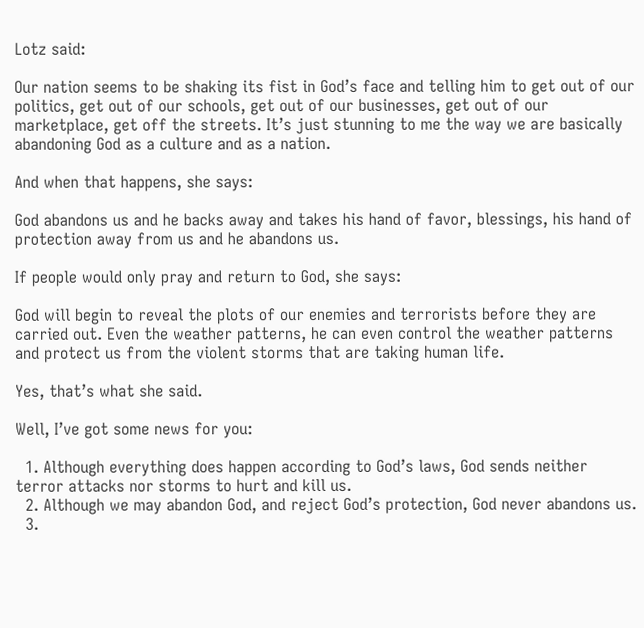Lotz said:

Our nation seems to be shaking its fist in God’s face and telling him to get out of our politics, get out of our schools, get out of our businesses, get out of our marketplace, get off the streets. It’s just stunning to me the way we are basically abandoning God as a culture and as a nation.

And when that happens, she says:

God abandons us and he backs away and takes his hand of favor, blessings, his hand of protection away from us and he abandons us.

If people would only pray and return to God, she says:

God will begin to reveal the plots of our enemies and terrorists before they are carried out. Even the weather patterns, he can even control the weather patterns and protect us from the violent storms that are taking human life.

Yes, that’s what she said.

Well, I’ve got some news for you:

  1. Although everything does happen according to God’s laws, God sends neither terror attacks nor storms to hurt and kill us.
  2. Although we may abandon God, and reject God’s protection, God never abandons us.
  3.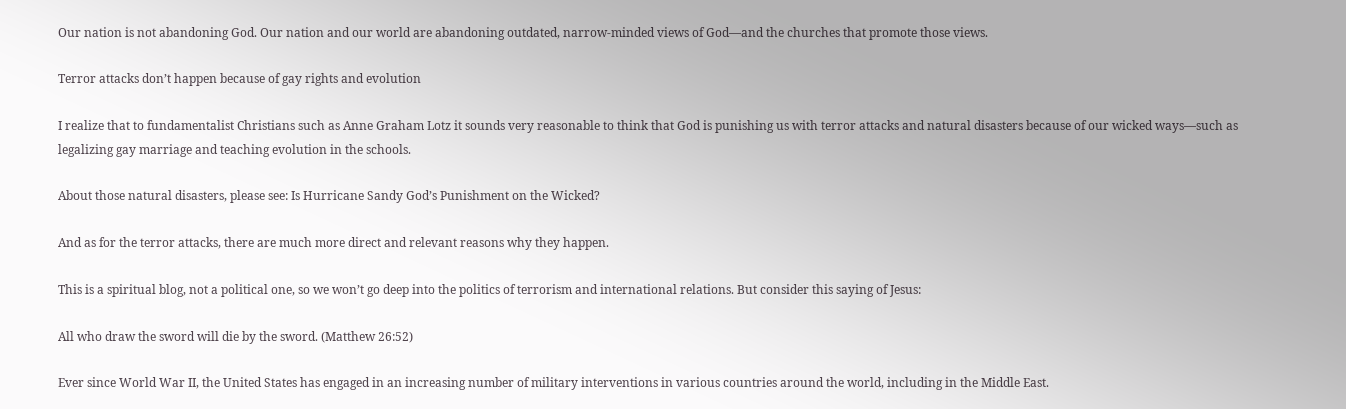Our nation is not abandoning God. Our nation and our world are abandoning outdated, narrow-minded views of God—and the churches that promote those views.

Terror attacks don’t happen because of gay rights and evolution

I realize that to fundamentalist Christians such as Anne Graham Lotz it sounds very reasonable to think that God is punishing us with terror attacks and natural disasters because of our wicked ways—such as legalizing gay marriage and teaching evolution in the schools.

About those natural disasters, please see: Is Hurricane Sandy God’s Punishment on the Wicked?

And as for the terror attacks, there are much more direct and relevant reasons why they happen.

This is a spiritual blog, not a political one, so we won’t go deep into the politics of terrorism and international relations. But consider this saying of Jesus:

All who draw the sword will die by the sword. (Matthew 26:52)

Ever since World War II, the United States has engaged in an increasing number of military interventions in various countries around the world, including in the Middle East.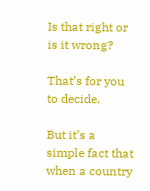Is that right or is it wrong?

That’s for you to decide.

But it’s a simple fact that when a country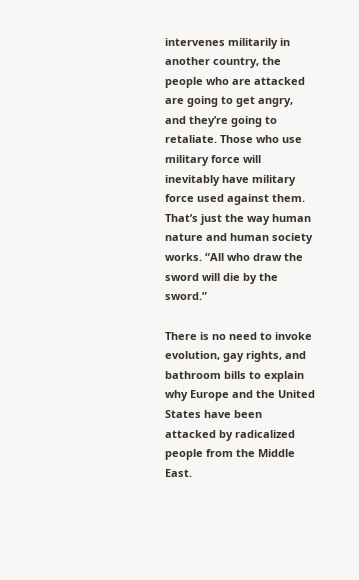intervenes militarily in another country, the people who are attacked are going to get angry, and they’re going to retaliate. Those who use military force will inevitably have military force used against them. That’s just the way human nature and human society works. “All who draw the sword will die by the sword.”

There is no need to invoke evolution, gay rights, and bathroom bills to explain why Europe and the United States have been attacked by radicalized people from the Middle East.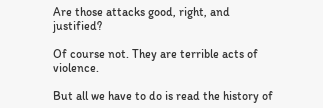Are those attacks good, right, and justified?

Of course not. They are terrible acts of violence.

But all we have to do is read the history of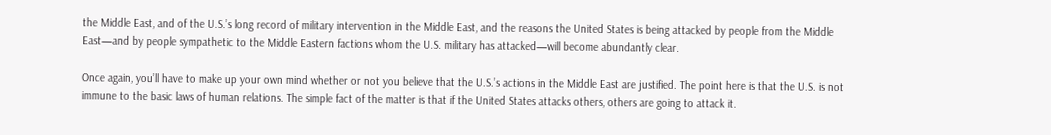the Middle East, and of the U.S.’s long record of military intervention in the Middle East, and the reasons the United States is being attacked by people from the Middle East—and by people sympathetic to the Middle Eastern factions whom the U.S. military has attacked—will become abundantly clear.

Once again, you’ll have to make up your own mind whether or not you believe that the U.S.’s actions in the Middle East are justified. The point here is that the U.S. is not immune to the basic laws of human relations. The simple fact of the matter is that if the United States attacks others, others are going to attack it.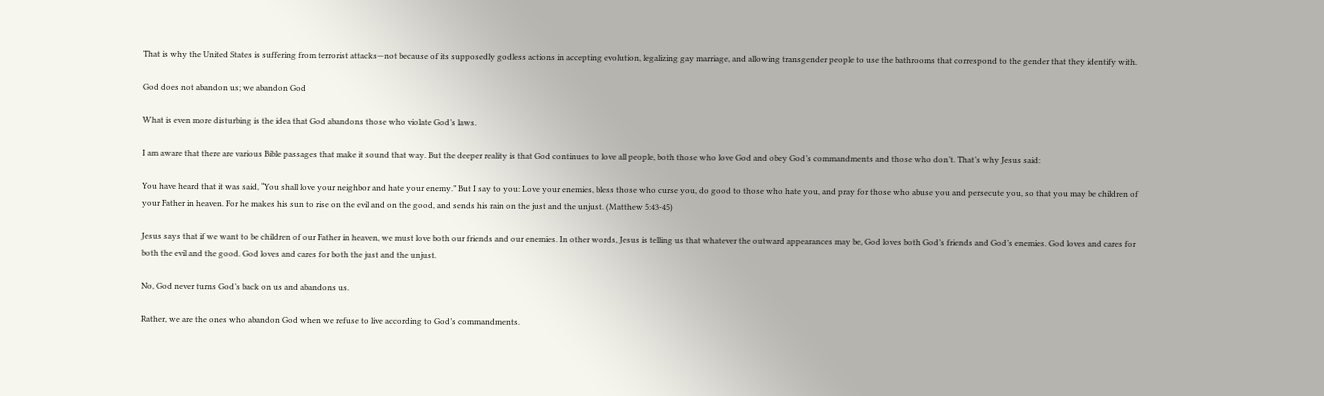That is why the United States is suffering from terrorist attacks—not because of its supposedly godless actions in accepting evolution, legalizing gay marriage, and allowing transgender people to use the bathrooms that correspond to the gender that they identify with.

God does not abandon us; we abandon God

What is even more disturbing is the idea that God abandons those who violate God’s laws.

I am aware that there are various Bible passages that make it sound that way. But the deeper reality is that God continues to love all people, both those who love God and obey God’s commandments and those who don’t. That’s why Jesus said:

You have heard that it was said, “You shall love your neighbor and hate your enemy.” But I say to you: Love your enemies, bless those who curse you, do good to those who hate you, and pray for those who abuse you and persecute you, so that you may be children of your Father in heaven. For he makes his sun to rise on the evil and on the good, and sends his rain on the just and the unjust. (Matthew 5:43-45)

Jesus says that if we want to be children of our Father in heaven, we must love both our friends and our enemies. In other words, Jesus is telling us that whatever the outward appearances may be, God loves both God’s friends and God’s enemies. God loves and cares for both the evil and the good. God loves and cares for both the just and the unjust.

No, God never turns God’s back on us and abandons us.

Rather, we are the ones who abandon God when we refuse to live according to God’s commandments.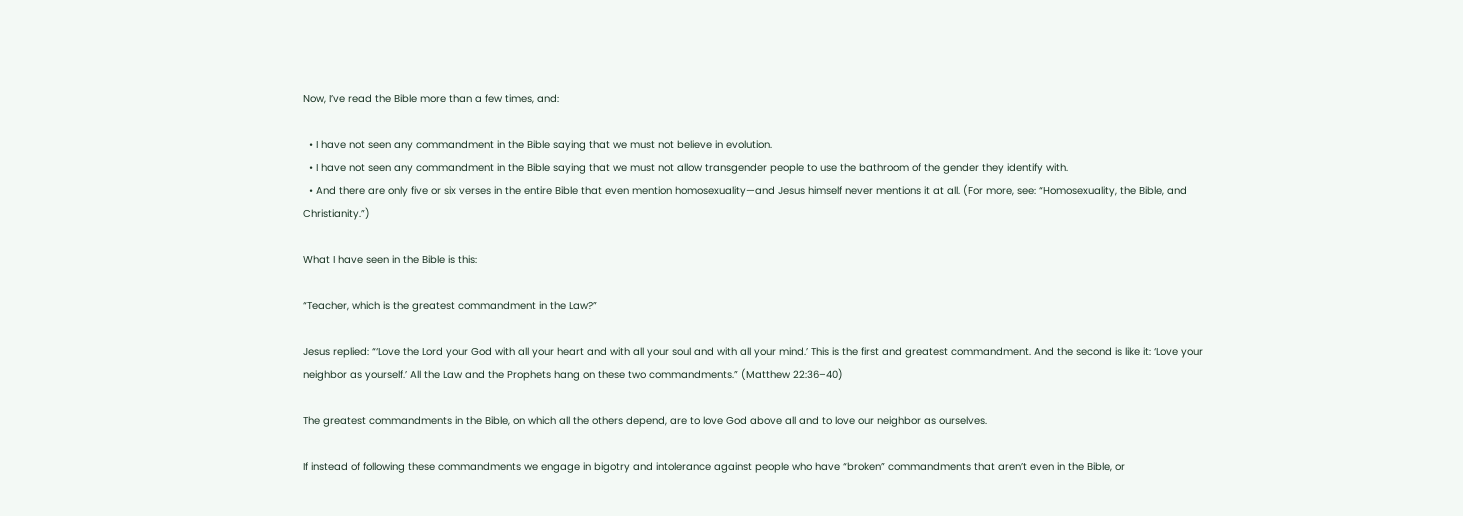Now, I’ve read the Bible more than a few times, and:

  • I have not seen any commandment in the Bible saying that we must not believe in evolution.
  • I have not seen any commandment in the Bible saying that we must not allow transgender people to use the bathroom of the gender they identify with.
  • And there are only five or six verses in the entire Bible that even mention homosexuality—and Jesus himself never mentions it at all. (For more, see: “Homosexuality, the Bible, and Christianity.”)

What I have seen in the Bible is this:

“Teacher, which is the greatest commandment in the Law?”

Jesus replied: “‘Love the Lord your God with all your heart and with all your soul and with all your mind.’ This is the first and greatest commandment. And the second is like it: ‘Love your neighbor as yourself.’ All the Law and the Prophets hang on these two commandments.” (Matthew 22:36–40)

The greatest commandments in the Bible, on which all the others depend, are to love God above all and to love our neighbor as ourselves.

If instead of following these commandments we engage in bigotry and intolerance against people who have “broken” commandments that aren’t even in the Bible, or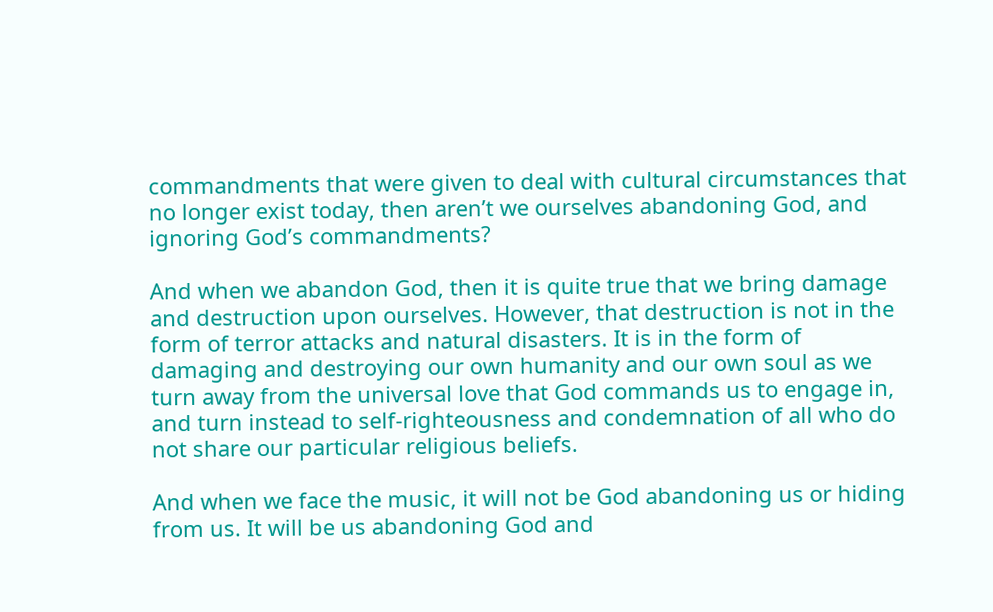commandments that were given to deal with cultural circumstances that no longer exist today, then aren’t we ourselves abandoning God, and ignoring God’s commandments?

And when we abandon God, then it is quite true that we bring damage and destruction upon ourselves. However, that destruction is not in the form of terror attacks and natural disasters. It is in the form of damaging and destroying our own humanity and our own soul as we turn away from the universal love that God commands us to engage in, and turn instead to self-righteousness and condemnation of all who do not share our particular religious beliefs.

And when we face the music, it will not be God abandoning us or hiding from us. It will be us abandoning God and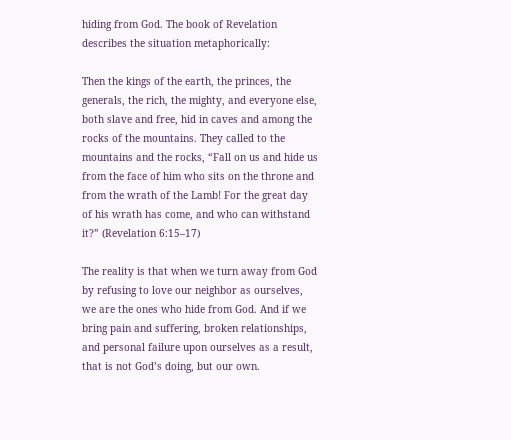hiding from God. The book of Revelation describes the situation metaphorically:

Then the kings of the earth, the princes, the generals, the rich, the mighty, and everyone else, both slave and free, hid in caves and among the rocks of the mountains. They called to the mountains and the rocks, “Fall on us and hide us from the face of him who sits on the throne and from the wrath of the Lamb! For the great day of his wrath has come, and who can withstand it?” (Revelation 6:15–17)

The reality is that when we turn away from God by refusing to love our neighbor as ourselves, we are the ones who hide from God. And if we bring pain and suffering, broken relationships, and personal failure upon ourselves as a result, that is not God’s doing, but our own.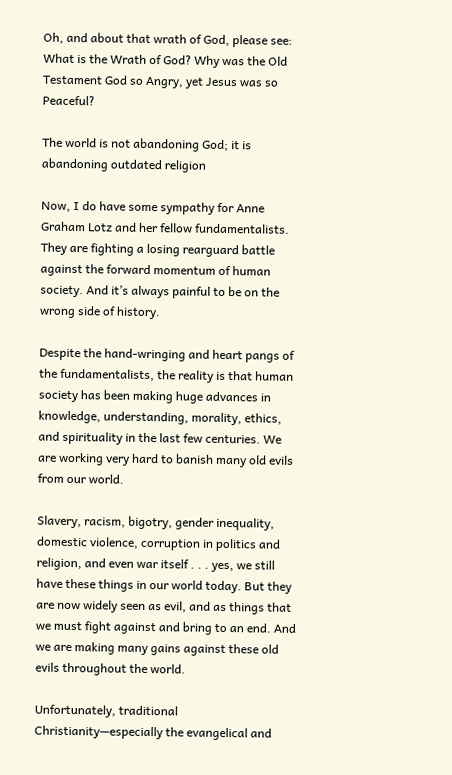Oh, and about that wrath of God, please see: What is the Wrath of God? Why was the Old Testament God so Angry, yet Jesus was so Peaceful?

The world is not abandoning God; it is abandoning outdated religion

Now, I do have some sympathy for Anne Graham Lotz and her fellow fundamentalists. They are fighting a losing rearguard battle against the forward momentum of human society. And it’s always painful to be on the wrong side of history.

Despite the hand-wringing and heart pangs of the fundamentalists, the reality is that human society has been making huge advances in knowledge, understanding, morality, ethics, and spirituality in the last few centuries. We are working very hard to banish many old evils from our world.

Slavery, racism, bigotry, gender inequality, domestic violence, corruption in politics and religion, and even war itself . . . yes, we still have these things in our world today. But they are now widely seen as evil, and as things that we must fight against and bring to an end. And we are making many gains against these old evils throughout the world.

Unfortunately, traditional Christianity—especially the evangelical and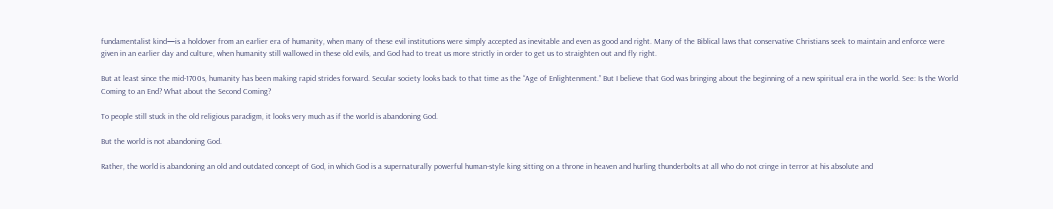fundamentalist kind—is a holdover from an earlier era of humanity, when many of these evil institutions were simply accepted as inevitable and even as good and right. Many of the Biblical laws that conservative Christians seek to maintain and enforce were given in an earlier day and culture, when humanity still wallowed in these old evils, and God had to treat us more strictly in order to get us to straighten out and fly right.

But at least since the mid-1700s, humanity has been making rapid strides forward. Secular society looks back to that time as the “Age of Enlightenment.” But I believe that God was bringing about the beginning of a new spiritual era in the world. See: Is the World Coming to an End? What about the Second Coming?

To people still stuck in the old religious paradigm, it looks very much as if the world is abandoning God.

But the world is not abandoning God.

Rather, the world is abandoning an old and outdated concept of God, in which God is a supernaturally powerful human-style king sitting on a throne in heaven and hurling thunderbolts at all who do not cringe in terror at his absolute and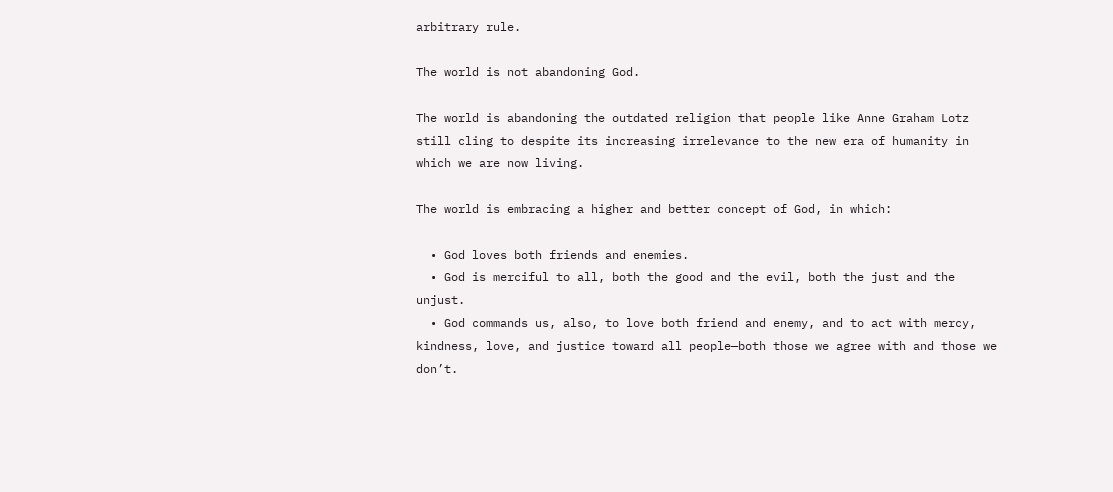arbitrary rule.

The world is not abandoning God.

The world is abandoning the outdated religion that people like Anne Graham Lotz still cling to despite its increasing irrelevance to the new era of humanity in which we are now living.

The world is embracing a higher and better concept of God, in which:

  • God loves both friends and enemies.
  • God is merciful to all, both the good and the evil, both the just and the unjust.
  • God commands us, also, to love both friend and enemy, and to act with mercy, kindness, love, and justice toward all people—both those we agree with and those we don’t.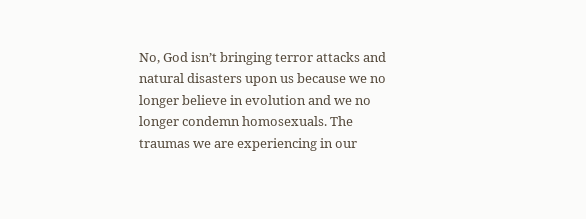No, God isn’t bringing terror attacks and natural disasters upon us because we no longer believe in evolution and we no longer condemn homosexuals. The traumas we are experiencing in our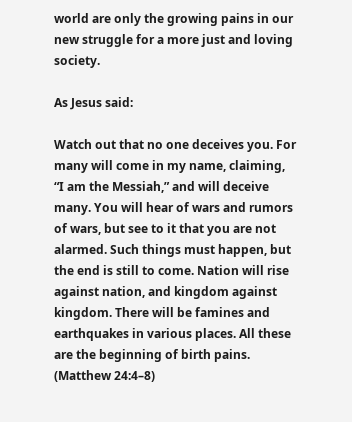world are only the growing pains in our new struggle for a more just and loving society.

As Jesus said:

Watch out that no one deceives you. For many will come in my name, claiming, “I am the Messiah,” and will deceive many. You will hear of wars and rumors of wars, but see to it that you are not alarmed. Such things must happen, but the end is still to come. Nation will rise against nation, and kingdom against kingdom. There will be famines and earthquakes in various places. All these are the beginning of birth pains. (Matthew 24:4–8)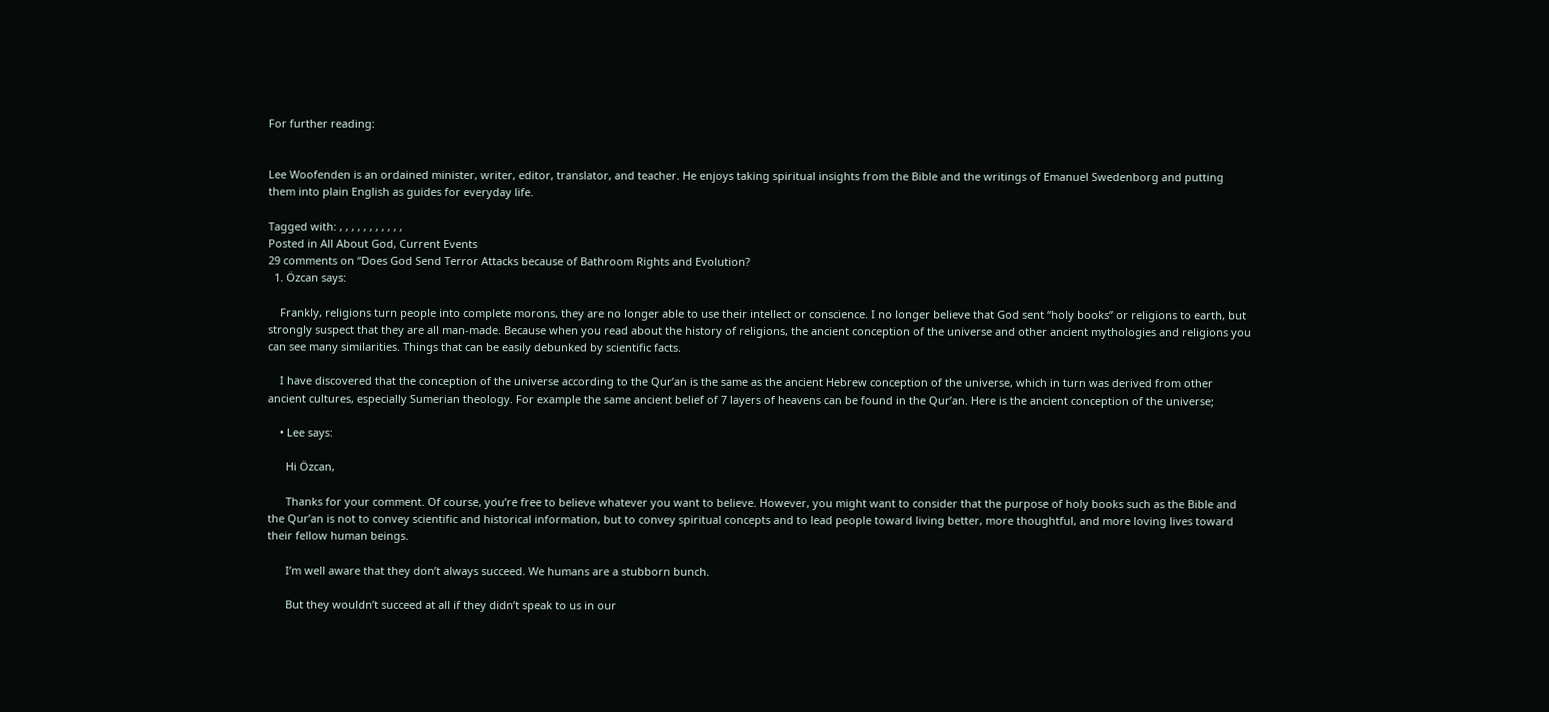For further reading:


Lee Woofenden is an ordained minister, writer, editor, translator, and teacher. He enjoys taking spiritual insights from the Bible and the writings of Emanuel Swedenborg and putting them into plain English as guides for everyday life.

Tagged with: , , , , , , , , , , ,
Posted in All About God, Current Events
29 comments on “Does God Send Terror Attacks because of Bathroom Rights and Evolution?
  1. Özcan says:

    Frankly, religions turn people into complete morons, they are no longer able to use their intellect or conscience. I no longer believe that God sent “holy books” or religions to earth, but strongly suspect that they are all man-made. Because when you read about the history of religions, the ancient conception of the universe and other ancient mythologies and religions you can see many similarities. Things that can be easily debunked by scientific facts.

    I have discovered that the conception of the universe according to the Qur’an is the same as the ancient Hebrew conception of the universe, which in turn was derived from other ancient cultures, especially Sumerian theology. For example the same ancient belief of 7 layers of heavens can be found in the Qur’an. Here is the ancient conception of the universe;

    • Lee says:

      Hi Özcan,

      Thanks for your comment. Of course, you’re free to believe whatever you want to believe. However, you might want to consider that the purpose of holy books such as the Bible and the Qur’an is not to convey scientific and historical information, but to convey spiritual concepts and to lead people toward living better, more thoughtful, and more loving lives toward their fellow human beings.

      I’m well aware that they don’t always succeed. We humans are a stubborn bunch.

      But they wouldn’t succeed at all if they didn’t speak to us in our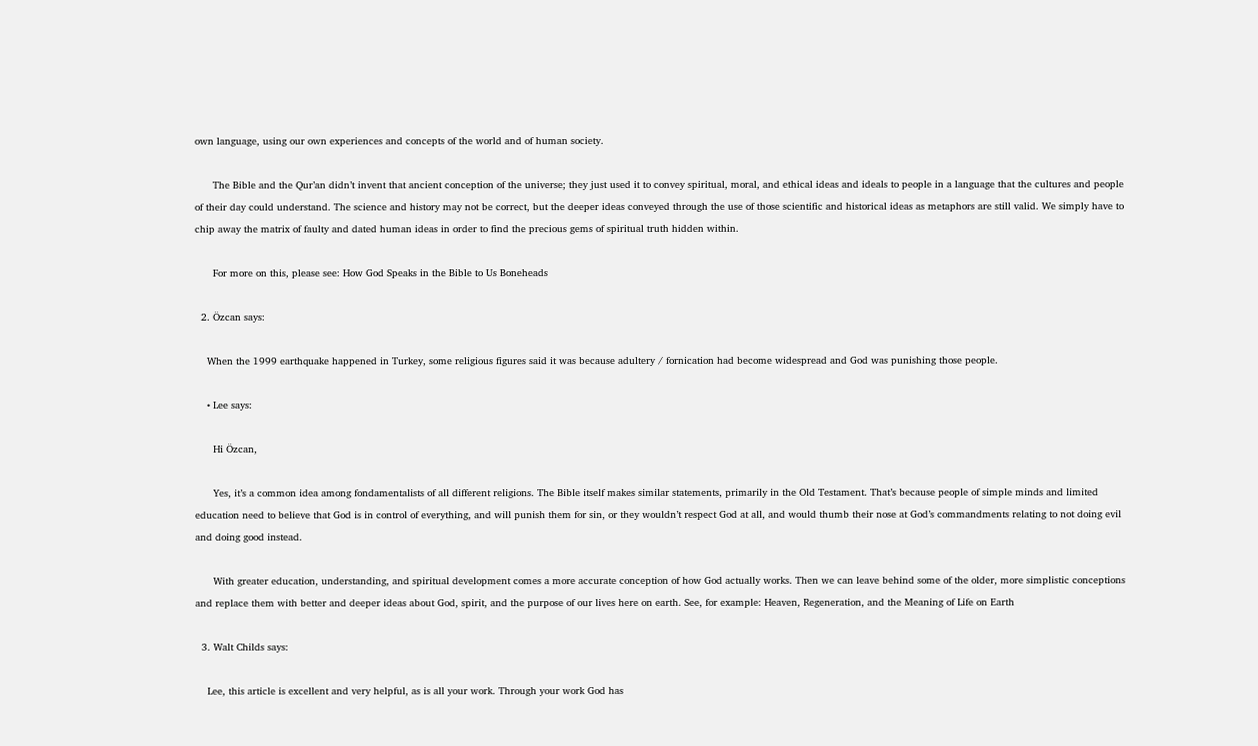own language, using our own experiences and concepts of the world and of human society.

      The Bible and the Qur’an didn’t invent that ancient conception of the universe; they just used it to convey spiritual, moral, and ethical ideas and ideals to people in a language that the cultures and people of their day could understand. The science and history may not be correct, but the deeper ideas conveyed through the use of those scientific and historical ideas as metaphors are still valid. We simply have to chip away the matrix of faulty and dated human ideas in order to find the precious gems of spiritual truth hidden within.

      For more on this, please see: How God Speaks in the Bible to Us Boneheads

  2. Özcan says:

    When the 1999 earthquake happened in Turkey, some religious figures said it was because adultery / fornication had become widespread and God was punishing those people.

    • Lee says:

      Hi Özcan,

      Yes, it’s a common idea among fondamentalists of all different religions. The Bible itself makes similar statements, primarily in the Old Testament. That’s because people of simple minds and limited education need to believe that God is in control of everything, and will punish them for sin, or they wouldn’t respect God at all, and would thumb their nose at God’s commandments relating to not doing evil and doing good instead.

      With greater education, understanding, and spiritual development comes a more accurate conception of how God actually works. Then we can leave behind some of the older, more simplistic conceptions and replace them with better and deeper ideas about God, spirit, and the purpose of our lives here on earth. See, for example: Heaven, Regeneration, and the Meaning of Life on Earth

  3. Walt Childs says:

    Lee, this article is excellent and very helpful, as is all your work. Through your work God has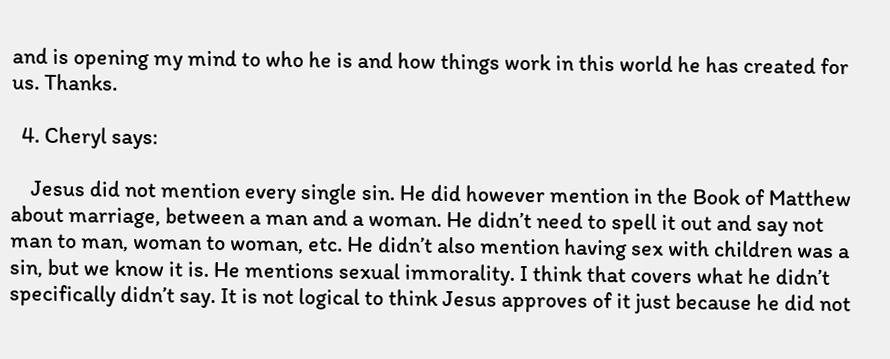and is opening my mind to who he is and how things work in this world he has created for us. Thanks.

  4. Cheryl says:

    Jesus did not mention every single sin. He did however mention in the Book of Matthew about marriage, between a man and a woman. He didn’t need to spell it out and say not man to man, woman to woman, etc. He didn’t also mention having sex with children was a sin, but we know it is. He mentions sexual immorality. I think that covers what he didn’t specifically didn’t say. It is not logical to think Jesus approves of it just because he did not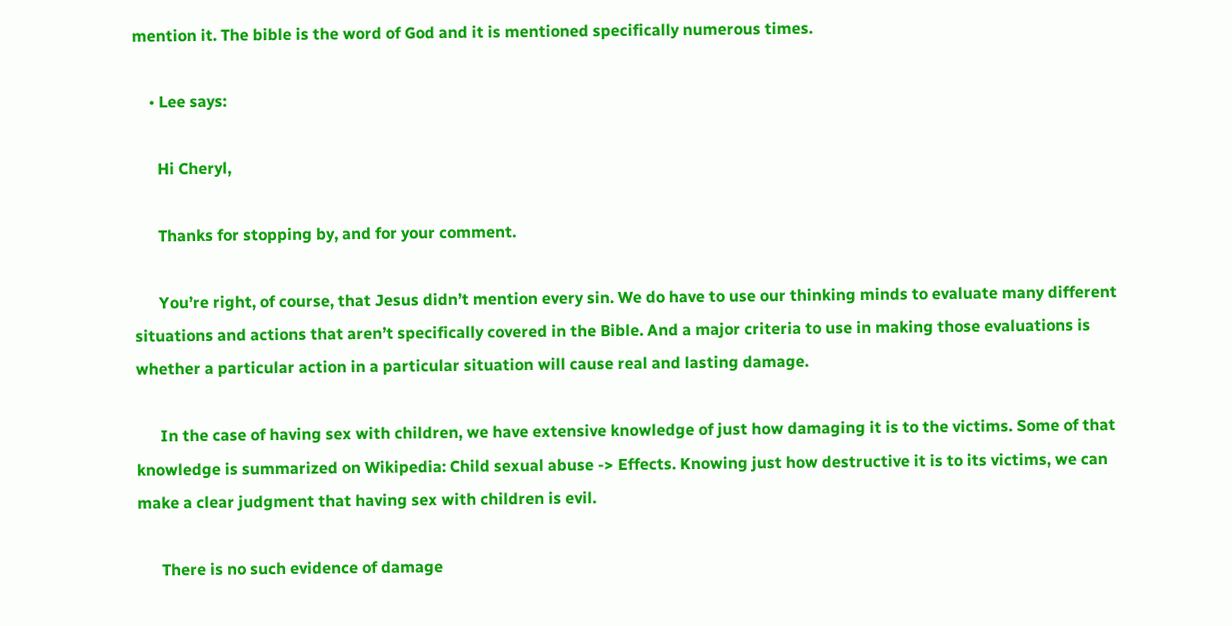mention it. The bible is the word of God and it is mentioned specifically numerous times.

    • Lee says:

      Hi Cheryl,

      Thanks for stopping by, and for your comment.

      You’re right, of course, that Jesus didn’t mention every sin. We do have to use our thinking minds to evaluate many different situations and actions that aren’t specifically covered in the Bible. And a major criteria to use in making those evaluations is whether a particular action in a particular situation will cause real and lasting damage.

      In the case of having sex with children, we have extensive knowledge of just how damaging it is to the victims. Some of that knowledge is summarized on Wikipedia: Child sexual abuse -> Effects. Knowing just how destructive it is to its victims, we can make a clear judgment that having sex with children is evil.

      There is no such evidence of damage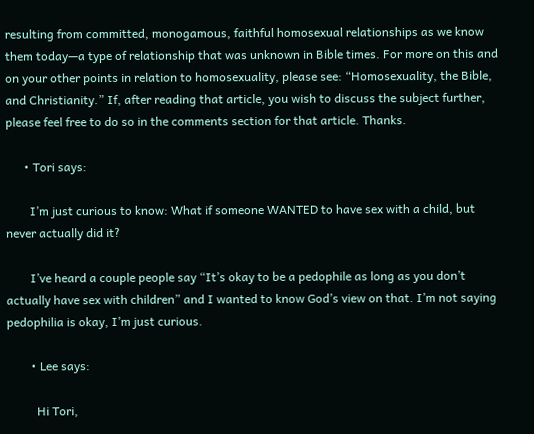resulting from committed, monogamous, faithful homosexual relationships as we know them today—a type of relationship that was unknown in Bible times. For more on this and on your other points in relation to homosexuality, please see: “Homosexuality, the Bible, and Christianity.” If, after reading that article, you wish to discuss the subject further, please feel free to do so in the comments section for that article. Thanks.

      • Tori says:

        I’m just curious to know: What if someone WANTED to have sex with a child, but never actually did it?

        I’ve heard a couple people say “It’s okay to be a pedophile as long as you don’t actually have sex with children” and I wanted to know God’s view on that. I’m not saying pedophilia is okay, I’m just curious.

        • Lee says:

          Hi Tori,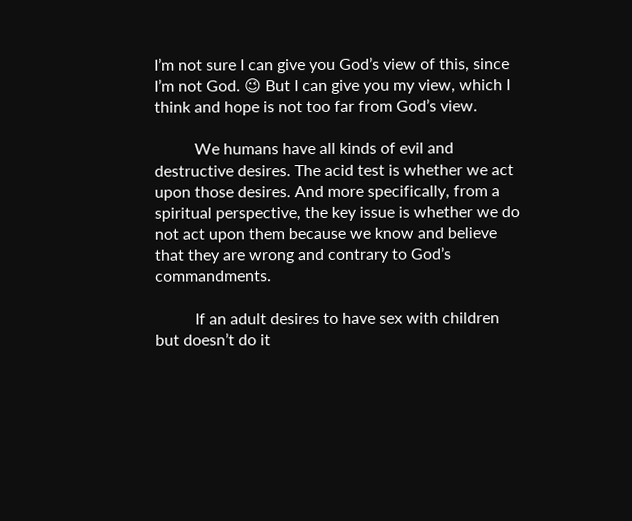I’m not sure I can give you God’s view of this, since I’m not God. 😉 But I can give you my view, which I think and hope is not too far from God’s view.

          We humans have all kinds of evil and destructive desires. The acid test is whether we act upon those desires. And more specifically, from a spiritual perspective, the key issue is whether we do not act upon them because we know and believe that they are wrong and contrary to God’s commandments.

          If an adult desires to have sex with children but doesn’t do it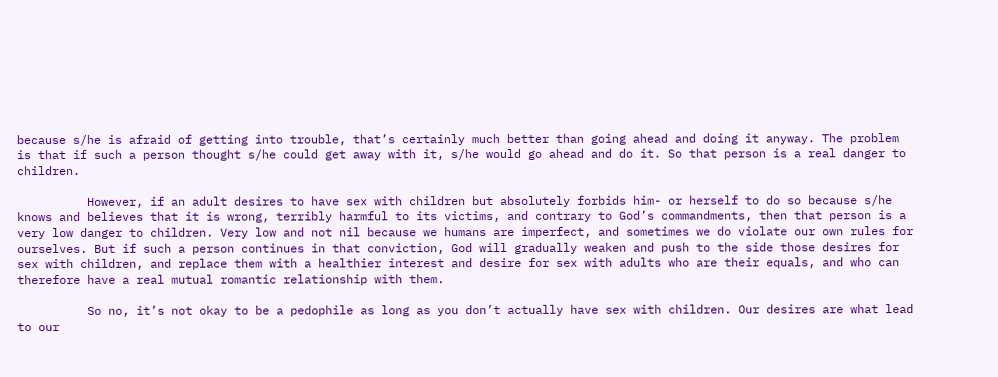because s/he is afraid of getting into trouble, that’s certainly much better than going ahead and doing it anyway. The problem is that if such a person thought s/he could get away with it, s/he would go ahead and do it. So that person is a real danger to children.

          However, if an adult desires to have sex with children but absolutely forbids him- or herself to do so because s/he knows and believes that it is wrong, terribly harmful to its victims, and contrary to God’s commandments, then that person is a very low danger to children. Very low and not nil because we humans are imperfect, and sometimes we do violate our own rules for ourselves. But if such a person continues in that conviction, God will gradually weaken and push to the side those desires for sex with children, and replace them with a healthier interest and desire for sex with adults who are their equals, and who can therefore have a real mutual romantic relationship with them.

          So no, it’s not okay to be a pedophile as long as you don’t actually have sex with children. Our desires are what lead to our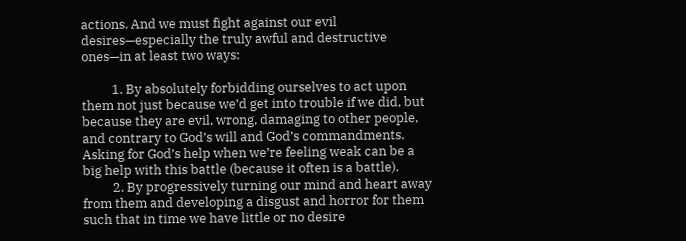actions. And we must fight against our evil desires—especially the truly awful and destructive ones—in at least two ways:

          1. By absolutely forbidding ourselves to act upon them not just because we’d get into trouble if we did, but because they are evil, wrong, damaging to other people, and contrary to God’s will and God’s commandments. Asking for God’s help when we’re feeling weak can be a big help with this battle (because it often is a battle).
          2. By progressively turning our mind and heart away from them and developing a disgust and horror for them such that in time we have little or no desire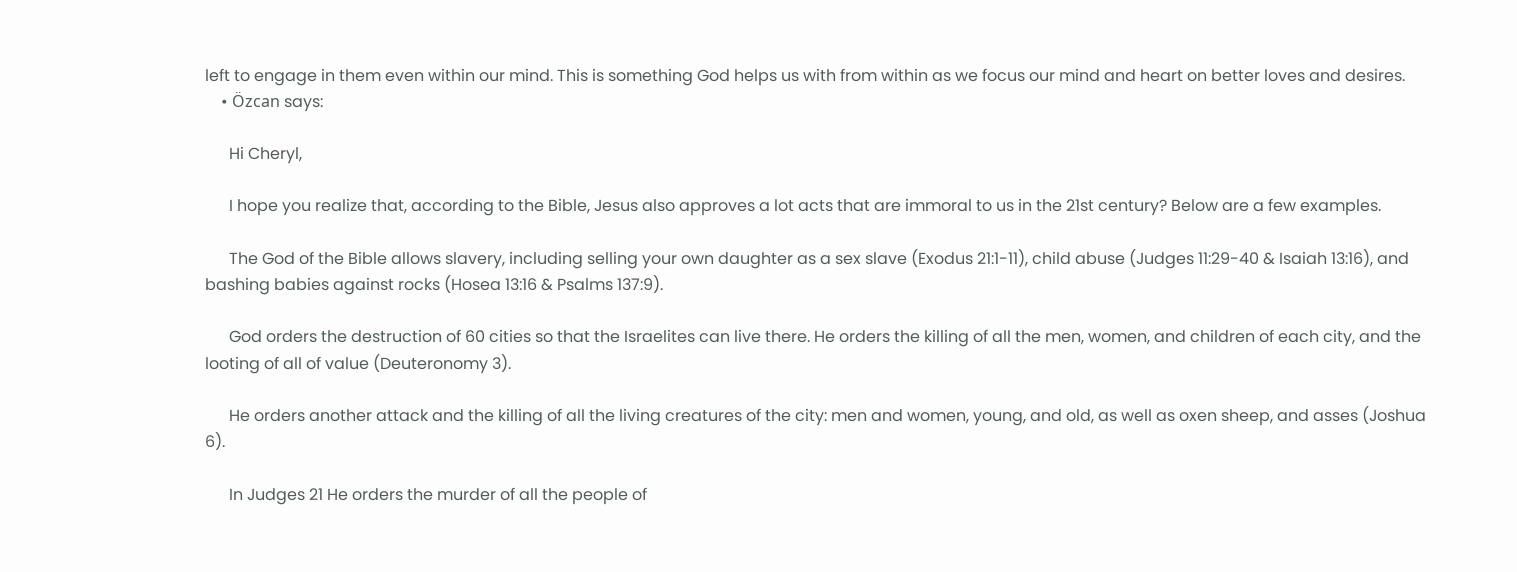left to engage in them even within our mind. This is something God helps us with from within as we focus our mind and heart on better loves and desires.
    • Özcan says:

      Hi Cheryl,

      I hope you realize that, according to the Bible, Jesus also approves a lot acts that are immoral to us in the 21st century? Below are a few examples.

      The God of the Bible allows slavery, including selling your own daughter as a sex slave (Exodus 21:1-11), child abuse (Judges 11:29-40 & Isaiah 13:16), and bashing babies against rocks (Hosea 13:16 & Psalms 137:9).

      God orders the destruction of 60 cities so that the Israelites can live there. He orders the killing of all the men, women, and children of each city, and the looting of all of value (Deuteronomy 3).

      He orders another attack and the killing of all the living creatures of the city: men and women, young, and old, as well as oxen sheep, and asses (Joshua 6).

      In Judges 21 He orders the murder of all the people of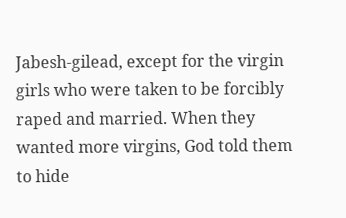Jabesh-gilead, except for the virgin girls who were taken to be forcibly raped and married. When they wanted more virgins, God told them to hide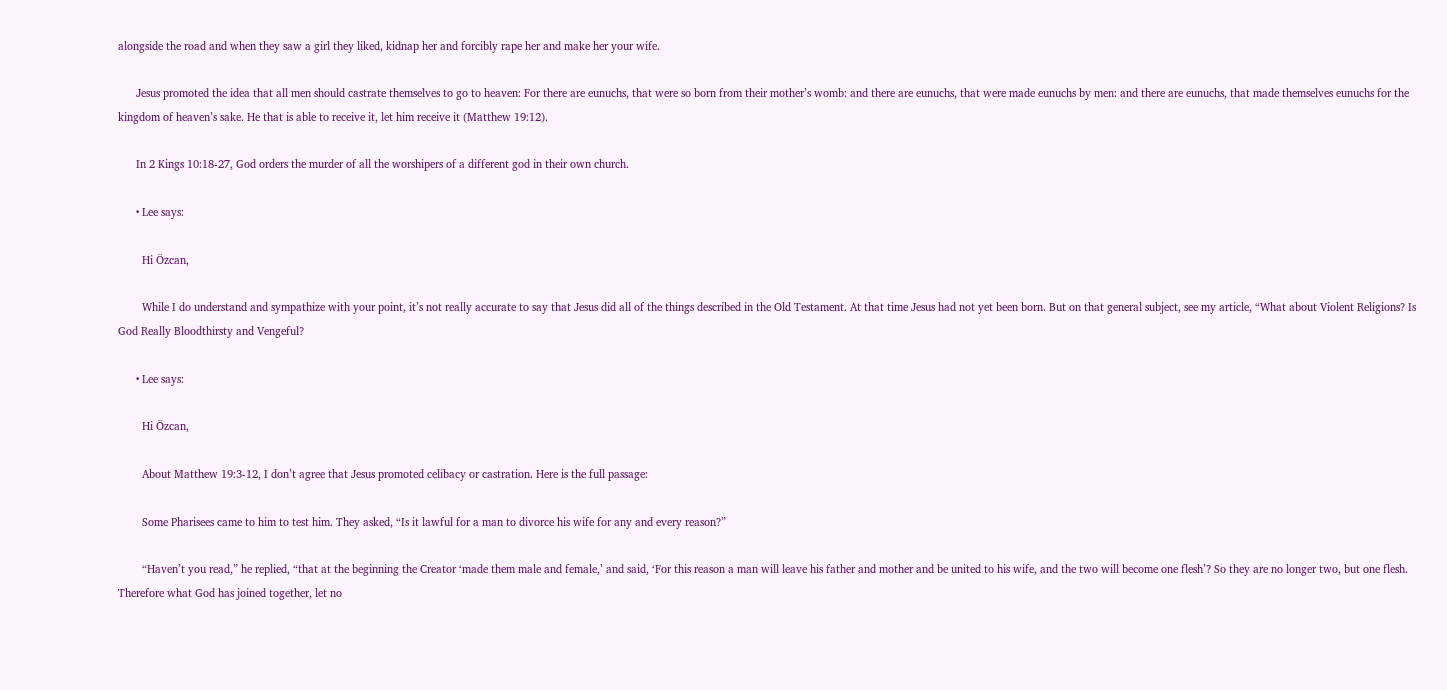alongside the road and when they saw a girl they liked, kidnap her and forcibly rape her and make her your wife.

      Jesus promoted the idea that all men should castrate themselves to go to heaven: For there are eunuchs, that were so born from their mother’s womb: and there are eunuchs, that were made eunuchs by men: and there are eunuchs, that made themselves eunuchs for the kingdom of heaven’s sake. He that is able to receive it, let him receive it (Matthew 19:12).

      In 2 Kings 10:18-27, God orders the murder of all the worshipers of a different god in their own church.

      • Lee says:

        Hi Özcan,

        While I do understand and sympathize with your point, it’s not really accurate to say that Jesus did all of the things described in the Old Testament. At that time Jesus had not yet been born. But on that general subject, see my article, “What about Violent Religions? Is God Really Bloodthirsty and Vengeful?

      • Lee says:

        Hi Özcan,

        About Matthew 19:3-12, I don’t agree that Jesus promoted celibacy or castration. Here is the full passage:

        Some Pharisees came to him to test him. They asked, “Is it lawful for a man to divorce his wife for any and every reason?”

        “Haven’t you read,” he replied, “that at the beginning the Creator ‘made them male and female,’ and said, ‘For this reason a man will leave his father and mother and be united to his wife, and the two will become one flesh’? So they are no longer two, but one flesh. Therefore what God has joined together, let no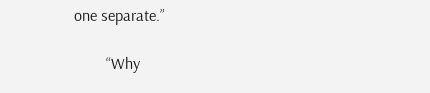one separate.”

        “Why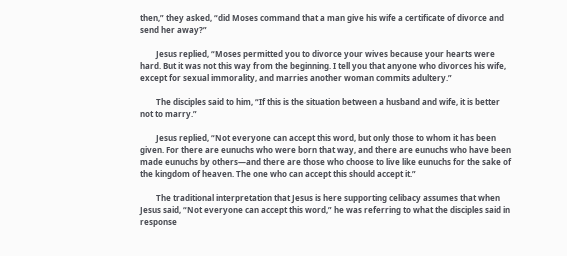then,” they asked, “did Moses command that a man give his wife a certificate of divorce and send her away?”

        Jesus replied, “Moses permitted you to divorce your wives because your hearts were hard. But it was not this way from the beginning. I tell you that anyone who divorces his wife, except for sexual immorality, and marries another woman commits adultery.”

        The disciples said to him, “If this is the situation between a husband and wife, it is better not to marry.”

        Jesus replied, “Not everyone can accept this word, but only those to whom it has been given. For there are eunuchs who were born that way, and there are eunuchs who have been made eunuchs by others—and there are those who choose to live like eunuchs for the sake of the kingdom of heaven. The one who can accept this should accept it.”

        The traditional interpretation that Jesus is here supporting celibacy assumes that when Jesus said, “Not everyone can accept this word,” he was referring to what the disciples said in response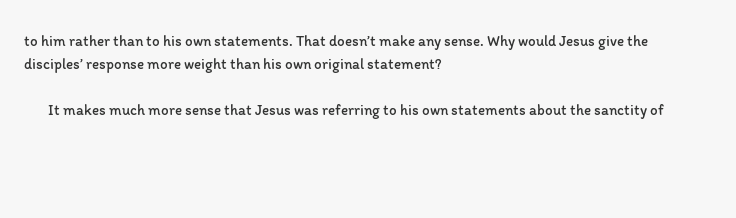to him rather than to his own statements. That doesn’t make any sense. Why would Jesus give the disciples’ response more weight than his own original statement?

        It makes much more sense that Jesus was referring to his own statements about the sanctity of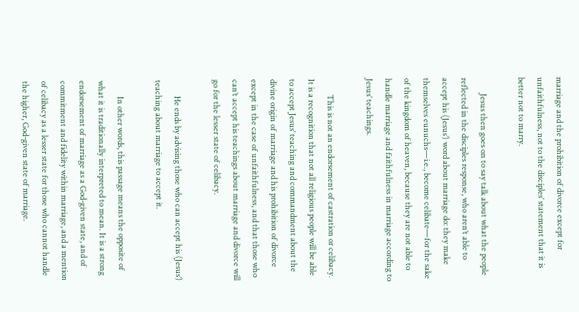marriage and the prohibition of divorce except for unfaithfulness, not to the disciples’ statement that it is better not to marry.

        Jesus then goes on to say talk about what the people reflected in the disciples response, who aren’t able to accept his (Jesus’) word about marriage do: they make themselves eunuchs—i.e., become celibate—for the sake of the kingdom of heaven, because they are not able to handle marriage and faithfulness in marriage according to Jesus’ teachings.

        This is not an endorsement of castration or celibacy. It is a recognition that not all religious people will be able to accept Jesus’ teaching and commandment about the divine origin of marriage and his prohibition of divorce except in the case of unfaithfulness, and that those who can’t accept his teachings about marriage and divorce will go for the lesser state of celibacy.

        He ends by advising those who can accept his (Jesus’) teaching about marriage to accept it.

        In other words, this passage means the opposite of what it is traditionally interpreted to mean. It is a strong endorsement of marriage as a God-given state, and of commitment and fidelity within marriage, and a mention of celibacy as a lesser state for those who cannot handle the higher, God-given state of marriage.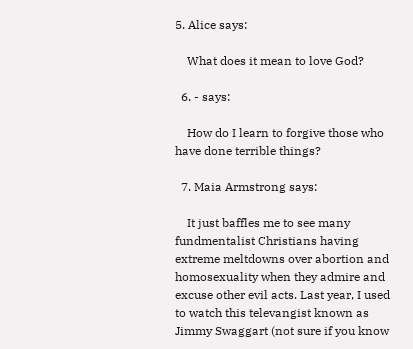5. Alice says:

    What does it mean to love God?

  6. - says:

    How do I learn to forgive those who have done terrible things?

  7. Maia Armstrong says:

    It just baffles me to see many fundmentalist Christians having extreme meltdowns over abortion and homosexuality when they admire and excuse other evil acts. Last year, I used to watch this televangist known as Jimmy Swaggart (not sure if you know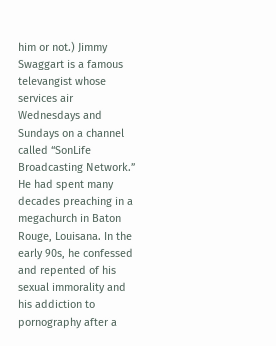him or not.) Jimmy Swaggart is a famous televangist whose services air Wednesdays and Sundays on a channel called “SonLife Broadcasting Network.” He had spent many decades preaching in a megachurch in Baton Rouge, Louisana. In the early 90s, he confessed and repented of his sexual immorality and his addiction to pornography after a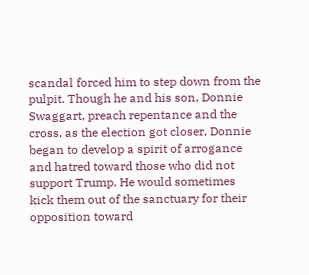scandal forced him to step down from the pulpit. Though he and his son, Donnie Swaggart, preach repentance and the cross, as the election got closer, Donnie began to develop a spirit of arrogance and hatred toward those who did not support Trump. He would sometimes kick them out of the sanctuary for their opposition toward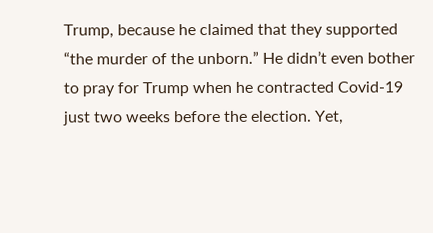Trump, because he claimed that they supported “the murder of the unborn.” He didn’t even bother to pray for Trump when he contracted Covid-19 just two weeks before the election. Yet,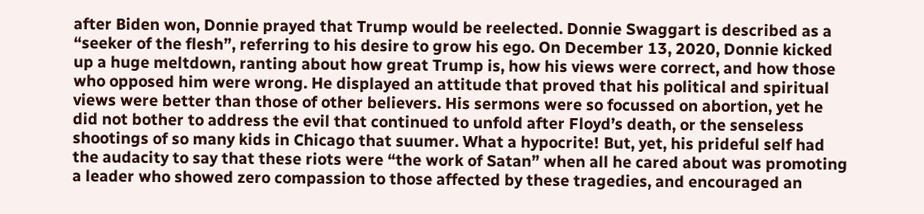after Biden won, Donnie prayed that Trump would be reelected. Donnie Swaggart is described as a “seeker of the flesh”, referring to his desire to grow his ego. On December 13, 2020, Donnie kicked up a huge meltdown, ranting about how great Trump is, how his views were correct, and how those who opposed him were wrong. He displayed an attitude that proved that his political and spiritual views were better than those of other believers. His sermons were so focussed on abortion, yet he did not bother to address the evil that continued to unfold after Floyd’s death, or the senseless shootings of so many kids in Chicago that suumer. What a hypocrite! But, yet, his prideful self had the audacity to say that these riots were “the work of Satan” when all he cared about was promoting a leader who showed zero compassion to those affected by these tragedies, and encouraged an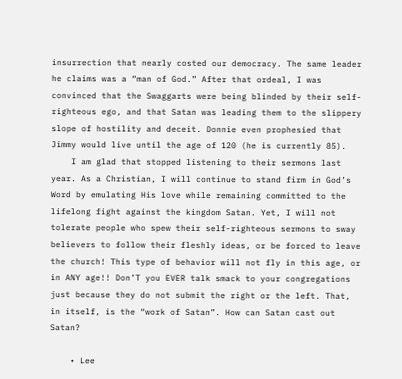insurrection that nearly costed our democracy. The same leader he claims was a “man of God.” After that ordeal, I was convinced that the Swaggarts were being blinded by their self-righteous ego, and that Satan was leading them to the slippery slope of hostility and deceit. Donnie even prophesied that Jimmy would live until the age of 120 (he is currently 85).
    I am glad that stopped listening to their sermons last year. As a Christian, I will continue to stand firm in God’s Word by emulating His love while remaining committed to the lifelong fight against the kingdom Satan. Yet, I will not tolerate people who spew their self-righteous sermons to sway believers to follow their fleshly ideas, or be forced to leave the church! This type of behavior will not fly in this age, or in ANY age!! Don’T you EVER talk smack to your congregations just because they do not submit the right or the left. That, in itself, is the “work of Satan”. How can Satan cast out Satan?

    • Lee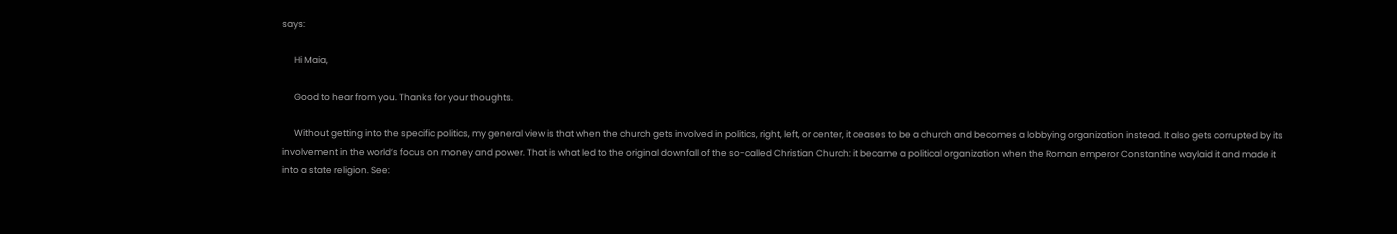says:

      Hi Maia,

      Good to hear from you. Thanks for your thoughts.

      Without getting into the specific politics, my general view is that when the church gets involved in politics, right, left, or center, it ceases to be a church and becomes a lobbying organization instead. It also gets corrupted by its involvement in the world’s focus on money and power. That is what led to the original downfall of the so-called Christian Church: it became a political organization when the Roman emperor Constantine waylaid it and made it into a state religion. See: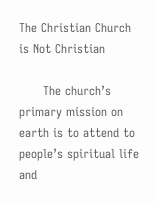The Christian Church is Not Christian

      The church’s primary mission on earth is to attend to people’s spiritual life and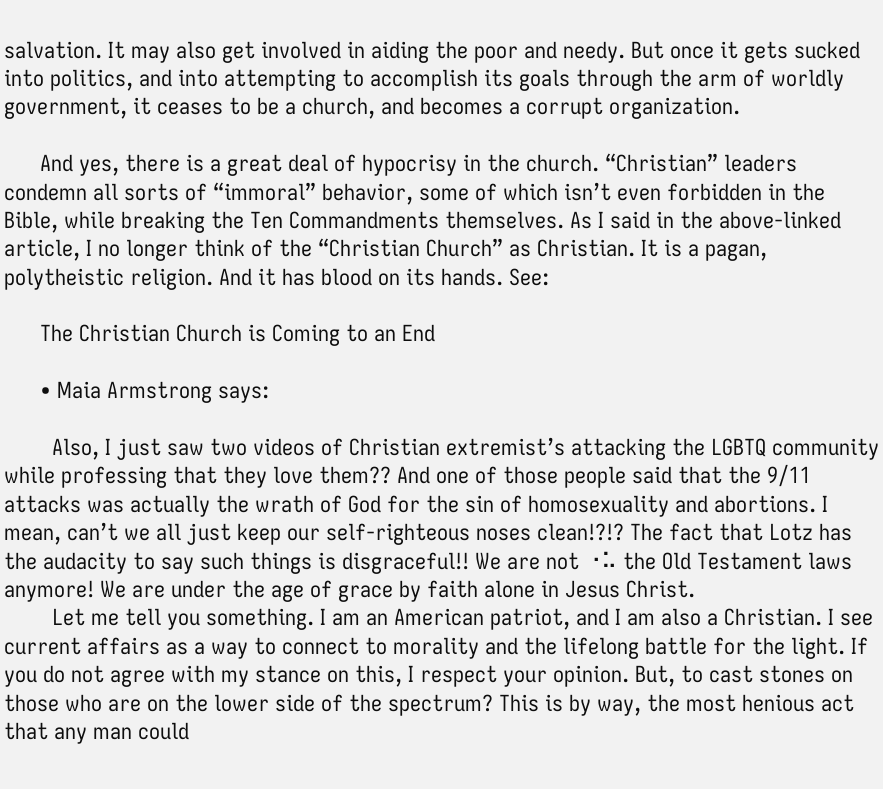salvation. It may also get involved in aiding the poor and needy. But once it gets sucked into politics, and into attempting to accomplish its goals through the arm of worldly government, it ceases to be a church, and becomes a corrupt organization.

      And yes, there is a great deal of hypocrisy in the church. “Christian” leaders condemn all sorts of “immoral” behavior, some of which isn’t even forbidden in the Bible, while breaking the Ten Commandments themselves. As I said in the above-linked article, I no longer think of the “Christian Church” as Christian. It is a pagan, polytheistic religion. And it has blood on its hands. See:

      The Christian Church is Coming to an End

      • Maia Armstrong says:

        Also, I just saw two videos of Christian extremist’s attacking the LGBTQ community while professing that they love them?? And one of those people said that the 9/11 attacks was actually the wrath of God for the sin of homosexuality and abortions. I mean, can’t we all just keep our self-righteous noses clean!?!? The fact that Lotz has the audacity to say such things is disgraceful!! We are not ⠐⠥ the Old Testament laws anymore! We are under the age of grace by faith alone in Jesus Christ.
        Let me tell you something. I am an American patriot, and I am also a Christian. I see current affairs as a way to connect to morality and the lifelong battle for the light. If you do not agree with my stance on this, I respect your opinion. But, to cast stones on those who are on the lower side of the spectrum? This is by way, the most henious act that any man could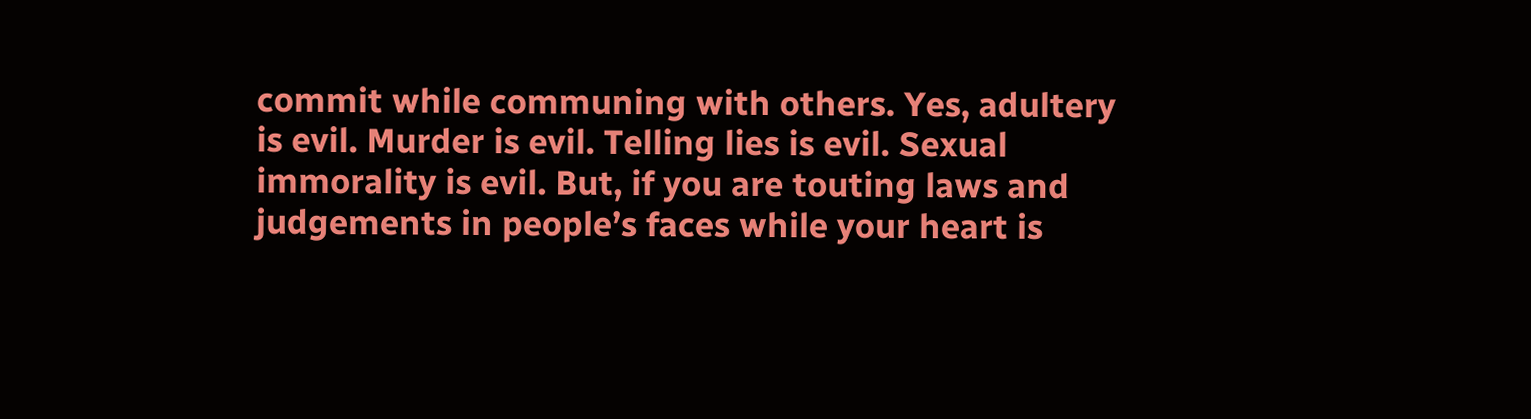commit while communing with others. Yes, adultery is evil. Murder is evil. Telling lies is evil. Sexual immorality is evil. But, if you are touting laws and judgements in people’s faces while your heart is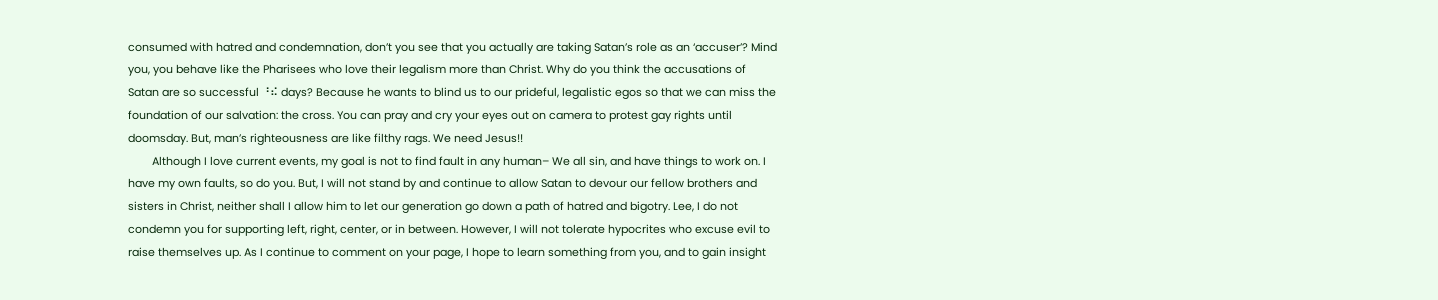consumed with hatred and condemnation, don’t you see that you actually are taking Satan’s role as an ‘accuser’? Mind you, you behave like the Pharisees who love their legalism more than Christ. Why do you think the accusations of Satan are so successful ⠘⠮ days? Because he wants to blind us to our prideful, legalistic egos so that we can miss the foundation of our salvation: the cross. You can pray and cry your eyes out on camera to protest gay rights until doomsday. But, man’s righteousness are like filthy rags. We need Jesus!!
        Although I love current events, my goal is not to find fault in any human– We all sin, and have things to work on. I have my own faults, so do you. But, I will not stand by and continue to allow Satan to devour our fellow brothers and sisters in Christ, neither shall I allow him to let our generation go down a path of hatred and bigotry. Lee, I do not condemn you for supporting left, right, center, or in between. However, I will not tolerate hypocrites who excuse evil to raise themselves up. As I continue to comment on your page, I hope to learn something from you, and to gain insight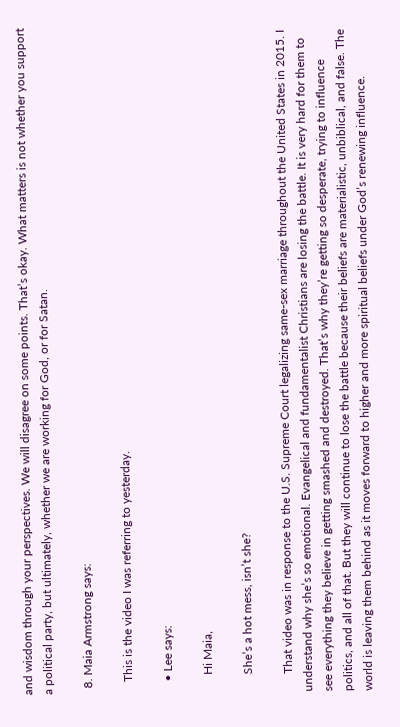and wisdom through your perspectives. We will disagree on some points. That’s okay. What matters is not whether you support a political party, but ultimately, whether we are working for God, or for Satan.

  8. Maia Armstrong says:

    This is the video I was referring to yesterday.

    • Lee says:

      Hi Maia,

      She’s a hot mess, isn’t she?

      That video was in response to the U.S. Supreme Court legalizing same-sex marriage throughout the United States in 2015. I understand why she’s so emotional. Evangelical and fundamentalist Christians are losing the battle. It is very hard for them to see everything they believe in getting smashed and destroyed. That’s why they’re getting so desperate, trying to influence politics, and all of that. But they will continue to lose the battle because their beliefs are materialistic, unbiblical, and false. The world is leaving them behind as it moves forward to higher and more spiritual beliefs under God’s renewing influence.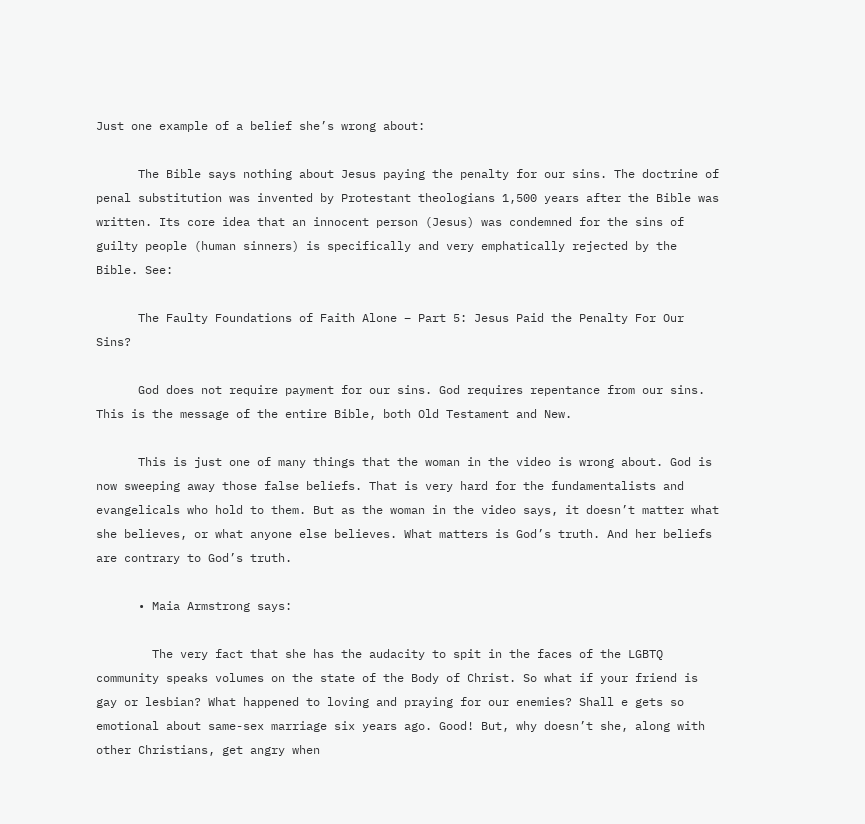Just one example of a belief she’s wrong about:

      The Bible says nothing about Jesus paying the penalty for our sins. The doctrine of penal substitution was invented by Protestant theologians 1,500 years after the Bible was written. Its core idea that an innocent person (Jesus) was condemned for the sins of guilty people (human sinners) is specifically and very emphatically rejected by the Bible. See:

      The Faulty Foundations of Faith Alone – Part 5: Jesus Paid the Penalty For Our Sins?

      God does not require payment for our sins. God requires repentance from our sins. This is the message of the entire Bible, both Old Testament and New.

      This is just one of many things that the woman in the video is wrong about. God is now sweeping away those false beliefs. That is very hard for the fundamentalists and evangelicals who hold to them. But as the woman in the video says, it doesn’t matter what she believes, or what anyone else believes. What matters is God’s truth. And her beliefs are contrary to God’s truth.

      • Maia Armstrong says:

        The very fact that she has the audacity to spit in the faces of the LGBTQ community speaks volumes on the state of the Body of Christ. So what if your friend is gay or lesbian? What happened to loving and praying for our enemies? Shall e gets so emotional about same-sex marriage six years ago. Good! But, why doesn’t she, along with other Christians, get angry when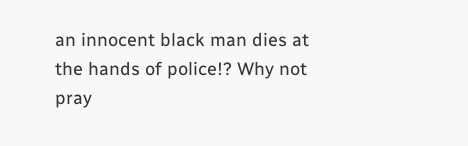an innocent black man dies at the hands of police!? Why not pray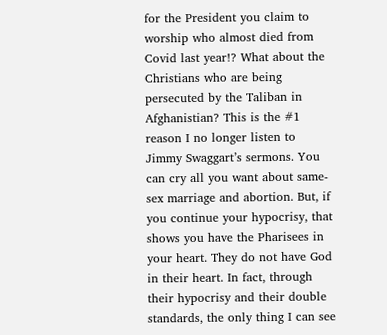for the President you claim to worship who almost died from Covid last year!? What about the Christians who are being persecuted by the Taliban in Afghanistian? This is the #1 reason I no longer listen to Jimmy Swaggart’s sermons. You can cry all you want about same-sex marriage and abortion. But, if you continue your hypocrisy, that shows you have the Pharisees in your heart. They do not have God in their heart. In fact, through their hypocrisy and their double standards, the only thing I can see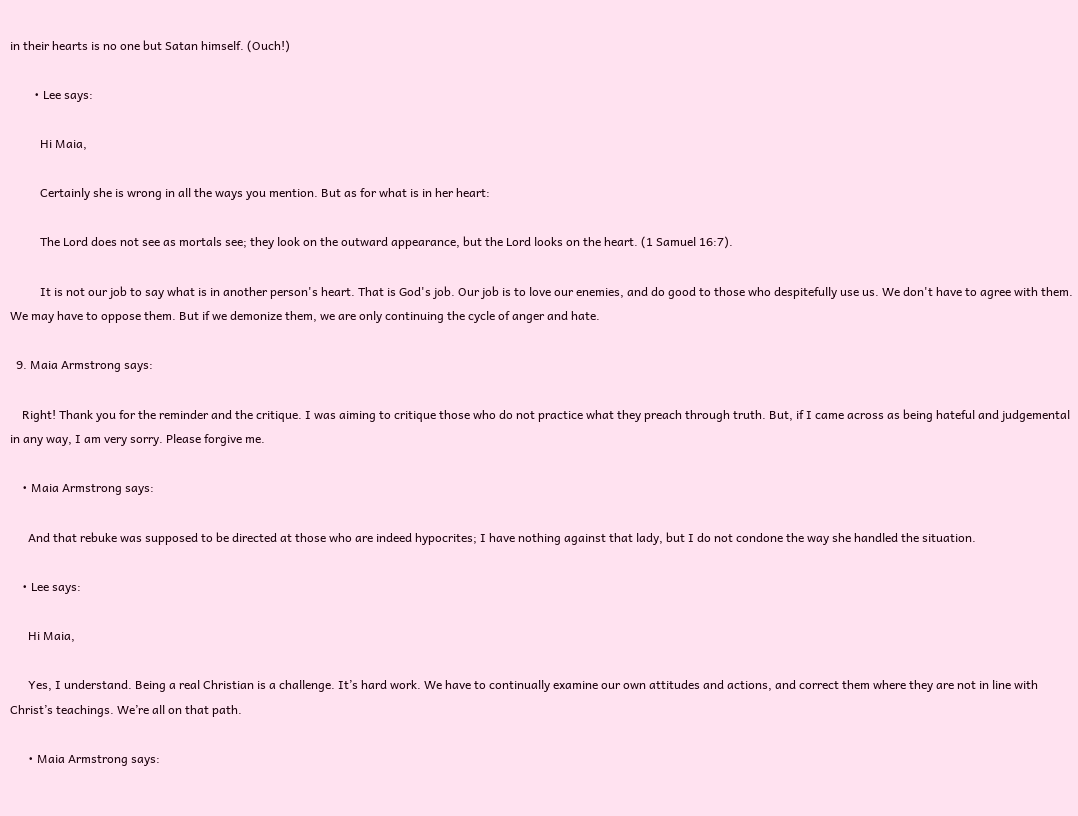in their hearts is no one but Satan himself. (Ouch!)

        • Lee says:

          Hi Maia,

          Certainly she is wrong in all the ways you mention. But as for what is in her heart:

          The Lord does not see as mortals see; they look on the outward appearance, but the Lord looks on the heart. (1 Samuel 16:7).

          It is not our job to say what is in another person's heart. That is God's job. Our job is to love our enemies, and do good to those who despitefully use us. We don't have to agree with them. We may have to oppose them. But if we demonize them, we are only continuing the cycle of anger and hate.

  9. Maia Armstrong says:

    Right! Thank you for the reminder and the critique. I was aiming to critique those who do not practice what they preach through truth. But, if I came across as being hateful and judgemental in any way, I am very sorry. Please forgive me.

    • Maia Armstrong says:

      And that rebuke was supposed to be directed at those who are indeed hypocrites; I have nothing against that lady, but I do not condone the way she handled the situation.

    • Lee says:

      Hi Maia,

      Yes, I understand. Being a real Christian is a challenge. It’s hard work. We have to continually examine our own attitudes and actions, and correct them where they are not in line with Christ’s teachings. We’re all on that path.

      • Maia Armstrong says: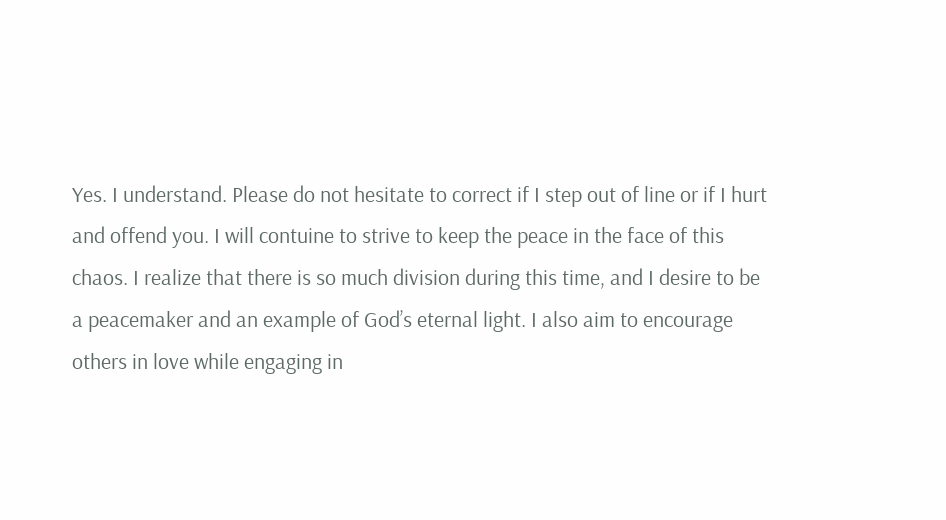Yes. I understand. Please do not hesitate to correct if I step out of line or if I hurt and offend you. I will contuine to strive to keep the peace in the face of this chaos. I realize that there is so much division during this time, and I desire to be a peacemaker and an example of God’s eternal light. I also aim to encourage others in love while engaging in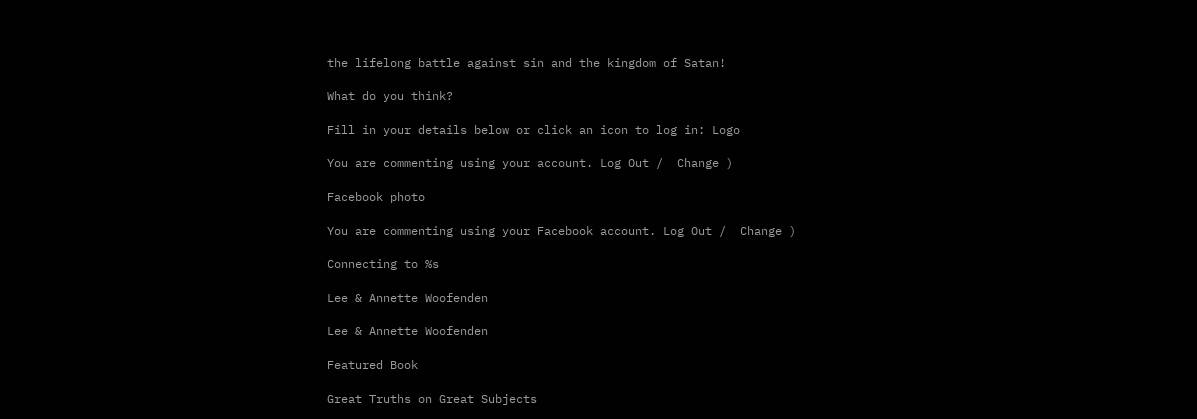the lifelong battle against sin and the kingdom of Satan!

What do you think?

Fill in your details below or click an icon to log in: Logo

You are commenting using your account. Log Out /  Change )

Facebook photo

You are commenting using your Facebook account. Log Out /  Change )

Connecting to %s

Lee & Annette Woofenden

Lee & Annette Woofenden

Featured Book

Great Truths on Great Subjects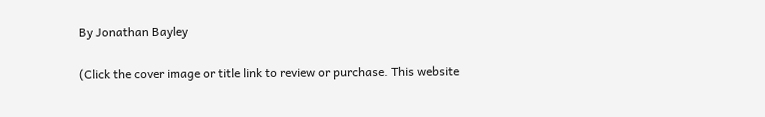By Jonathan Bayley

(Click the cover image or title link to review or purchase. This website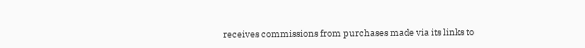receives commissions from purchases made via its links to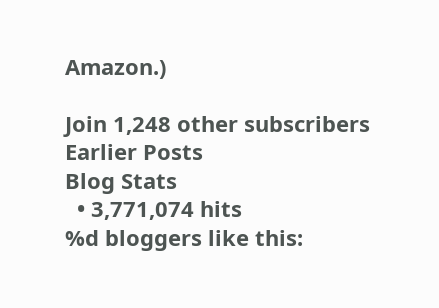Amazon.)

Join 1,248 other subscribers
Earlier Posts
Blog Stats
  • 3,771,074 hits
%d bloggers like this: